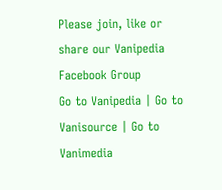Please join, like or share our Vanipedia Facebook Group
Go to Vanipedia | Go to Vanisource | Go to Vanimedia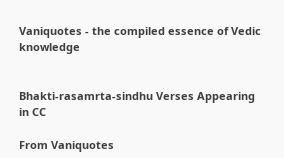Vaniquotes - the compiled essence of Vedic knowledge


Bhakti-rasamrta-sindhu Verses Appearing in CC

From Vaniquotes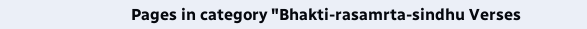Pages in category "Bhakti-rasamrta-sindhu Verses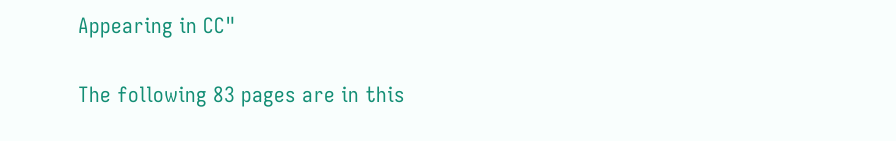Appearing in CC"

The following 83 pages are in this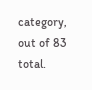category, out of 83 total.